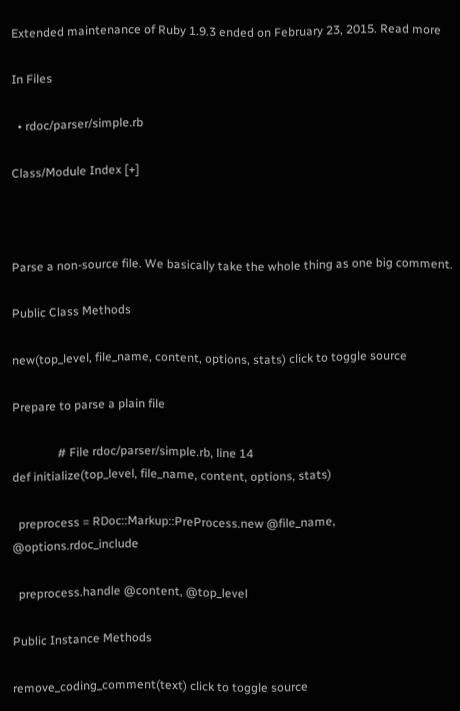Extended maintenance of Ruby 1.9.3 ended on February 23, 2015. Read more

In Files

  • rdoc/parser/simple.rb

Class/Module Index [+]



Parse a non-source file. We basically take the whole thing as one big comment.

Public Class Methods

new(top_level, file_name, content, options, stats) click to toggle source

Prepare to parse a plain file

               # File rdoc/parser/simple.rb, line 14
def initialize(top_level, file_name, content, options, stats)

  preprocess = RDoc::Markup::PreProcess.new @file_name, @options.rdoc_include

  preprocess.handle @content, @top_level

Public Instance Methods

remove_coding_comment(text) click to toggle source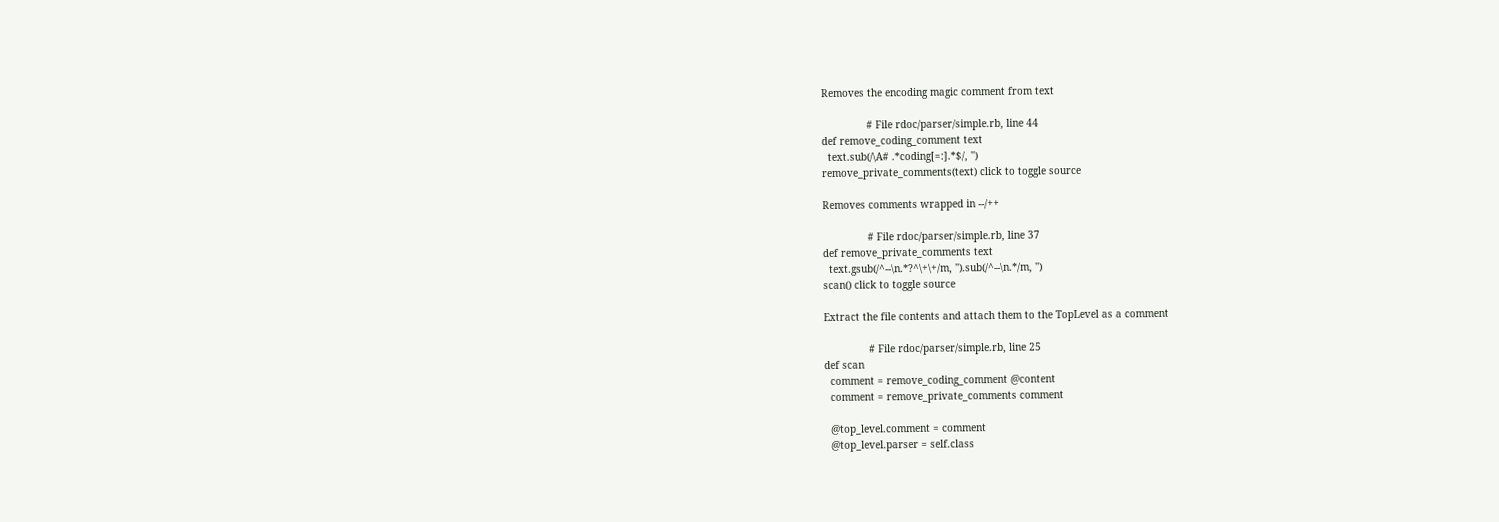Removes the encoding magic comment from text

               # File rdoc/parser/simple.rb, line 44
def remove_coding_comment text
  text.sub(/\A# .*coding[=:].*$/, '')
remove_private_comments(text) click to toggle source

Removes comments wrapped in --/++

               # File rdoc/parser/simple.rb, line 37
def remove_private_comments text
  text.gsub(/^--\n.*?^\+\+/m, '').sub(/^--\n.*/m, '')
scan() click to toggle source

Extract the file contents and attach them to the TopLevel as a comment

               # File rdoc/parser/simple.rb, line 25
def scan
  comment = remove_coding_comment @content
  comment = remove_private_comments comment

  @top_level.comment = comment
  @top_level.parser = self.class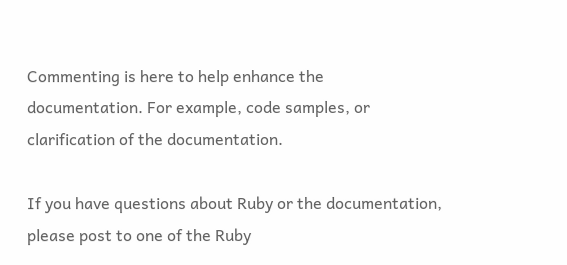Commenting is here to help enhance the documentation. For example, code samples, or clarification of the documentation.

If you have questions about Ruby or the documentation, please post to one of the Ruby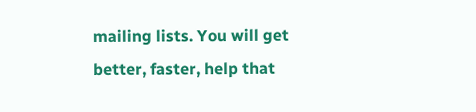mailing lists. You will get better, faster, help that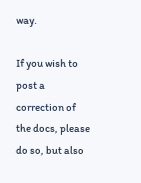way.

If you wish to post a correction of the docs, please do so, but also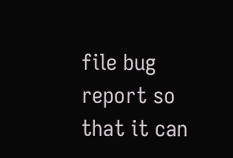file bug report so that it can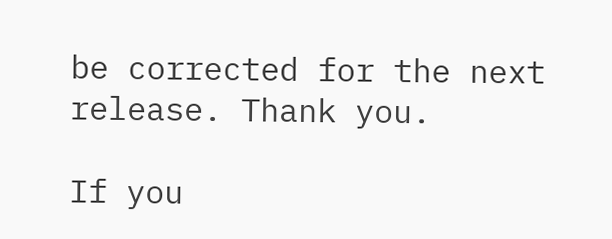be corrected for the next release. Thank you.

If you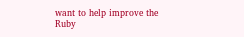want to help improve the Ruby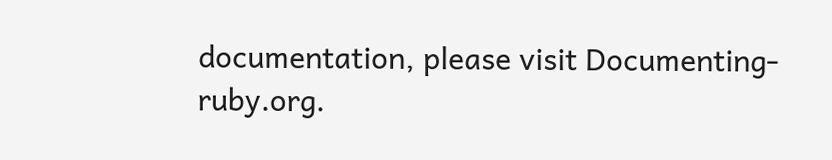documentation, please visit Documenting-ruby.org.